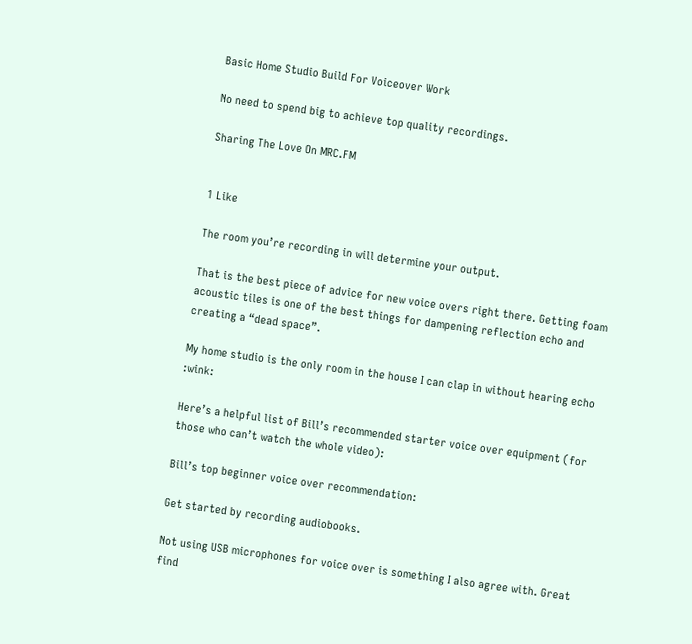Basic Home Studio Build For Voiceover Work

No need to spend big to achieve top quality recordings.

Sharing The Love On MRC.FM


1 Like

The room you’re recording in will determine your output.

That is the best piece of advice for new voice overs right there. Getting foam acoustic tiles is one of the best things for dampening reflection echo and creating a “dead space”.

My home studio is the only room in the house I can clap in without hearing echo :wink:

Here’s a helpful list of Bill’s recommended starter voice over equipment (for those who can’t watch the whole video):

Bill’s top beginner voice over recommendation:

Get started by recording audiobooks.

Not using USB microphones for voice over is something I also agree with. Great find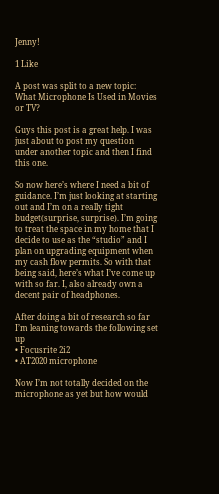Jenny!

1 Like

A post was split to a new topic: What Microphone Is Used in Movies or TV?

Guys this post is a great help. I was just about to post my question under another topic and then I find this one.

So now here’s where I need a bit of guidance. I’m just looking at starting out and I’m on a really tight budget(surprise, surprise). I’m going to treat the space in my home that I decide to use as the “studio” and I plan on upgrading equipment when my cash flow permits. So with that being said, here’s what I’ve come up with so far. I, also already own a decent pair of headphones.

After doing a bit of research so far I’m leaning towards the following set up
• Focusrite 2i2
• AT2020 microphone

Now I’m not totally decided on the microphone as yet but how would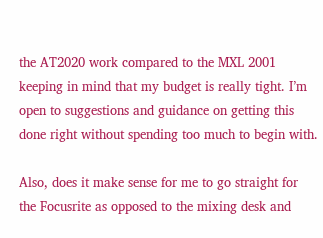the AT2020 work compared to the MXL 2001 keeping in mind that my budget is really tight. I’m open to suggestions and guidance on getting this done right without spending too much to begin with.

Also, does it make sense for me to go straight for the Focusrite as opposed to the mixing desk and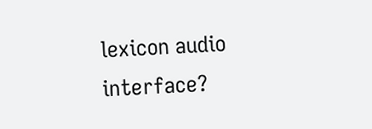lexicon audio interface?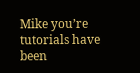Mike you’re tutorials have been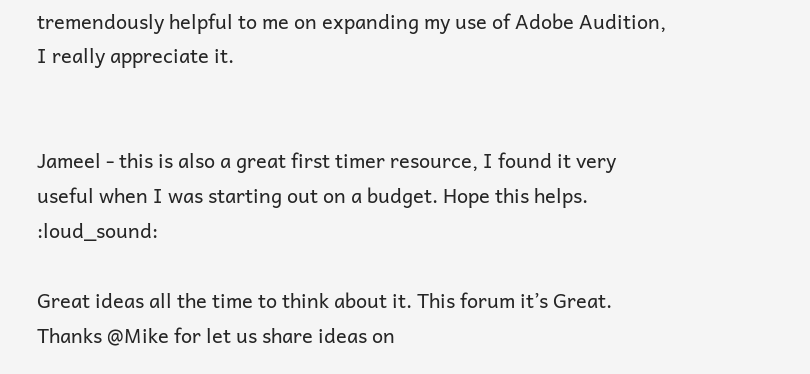tremendously helpful to me on expanding my use of Adobe Audition, I really appreciate it.


Jameel - this is also a great first timer resource, I found it very useful when I was starting out on a budget. Hope this helps. :loud_sound:

Great ideas all the time to think about it. This forum it’s Great. Thanks @Mike for let us share ideas on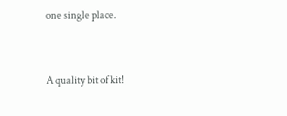one single place.


A quality bit of kit!